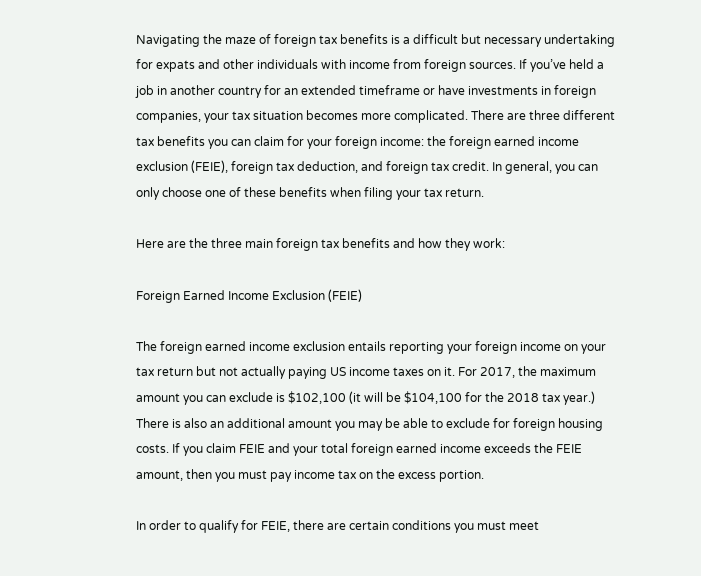Navigating the maze of foreign tax benefits is a difficult but necessary undertaking for expats and other individuals with income from foreign sources. If you’ve held a job in another country for an extended timeframe or have investments in foreign companies, your tax situation becomes more complicated. There are three different tax benefits you can claim for your foreign income: the foreign earned income exclusion (FEIE), foreign tax deduction, and foreign tax credit. In general, you can only choose one of these benefits when filing your tax return.

Here are the three main foreign tax benefits and how they work:

Foreign Earned Income Exclusion (FEIE)

The foreign earned income exclusion entails reporting your foreign income on your tax return but not actually paying US income taxes on it. For 2017, the maximum amount you can exclude is $102,100 (it will be $104,100 for the 2018 tax year.) There is also an additional amount you may be able to exclude for foreign housing costs. If you claim FEIE and your total foreign earned income exceeds the FEIE amount, then you must pay income tax on the excess portion.

In order to qualify for FEIE, there are certain conditions you must meet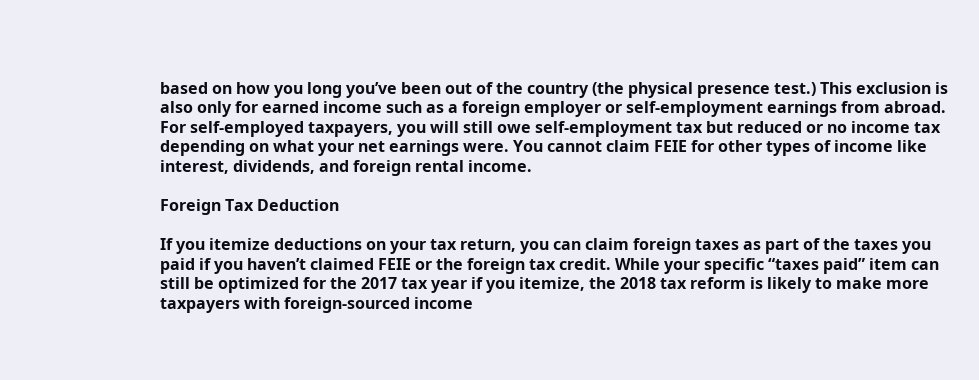based on how you long you’ve been out of the country (the physical presence test.) This exclusion is also only for earned income such as a foreign employer or self-employment earnings from abroad. For self-employed taxpayers, you will still owe self-employment tax but reduced or no income tax depending on what your net earnings were. You cannot claim FEIE for other types of income like interest, dividends, and foreign rental income.

Foreign Tax Deduction

If you itemize deductions on your tax return, you can claim foreign taxes as part of the taxes you paid if you haven’t claimed FEIE or the foreign tax credit. While your specific “taxes paid” item can still be optimized for the 2017 tax year if you itemize, the 2018 tax reform is likely to make more taxpayers with foreign-sourced income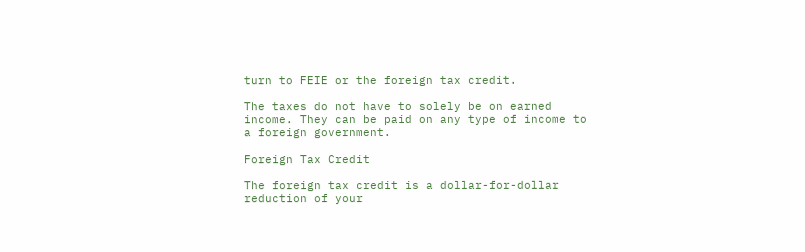turn to FEIE or the foreign tax credit.

The taxes do not have to solely be on earned income. They can be paid on any type of income to a foreign government.

Foreign Tax Credit

The foreign tax credit is a dollar-for-dollar reduction of your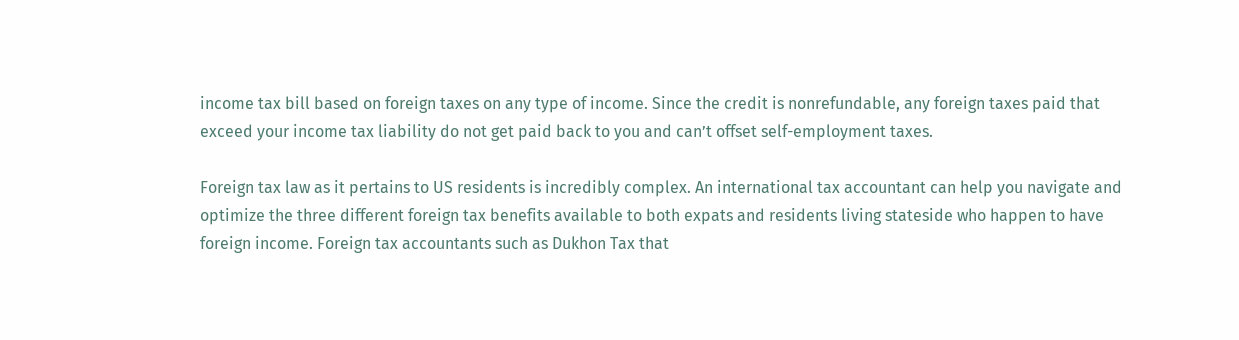income tax bill based on foreign taxes on any type of income. Since the credit is nonrefundable, any foreign taxes paid that exceed your income tax liability do not get paid back to you and can’t offset self-employment taxes.

Foreign tax law as it pertains to US residents is incredibly complex. An international tax accountant can help you navigate and optimize the three different foreign tax benefits available to both expats and residents living stateside who happen to have foreign income. Foreign tax accountants such as Dukhon Tax that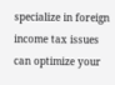specialize in foreign income tax issues can optimize your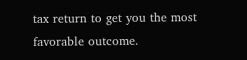tax return to get you the most favorable outcome.